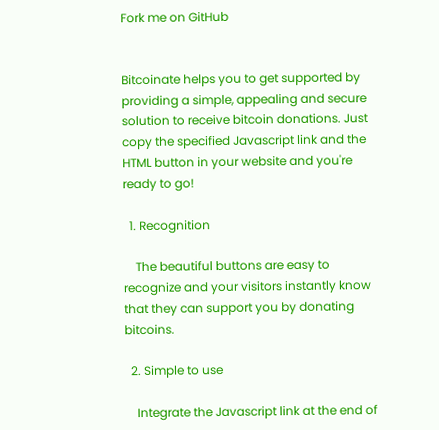Fork me on GitHub


Bitcoinate helps you to get supported by providing a simple, appealing and secure solution to receive bitcoin donations. Just copy the specified Javascript link and the HTML button in your website and you're ready to go!

  1. Recognition

    The beautiful buttons are easy to recognize and your visitors instantly know that they can support you by donating bitcoins.

  2. Simple to use

    Integrate the Javascript link at the end of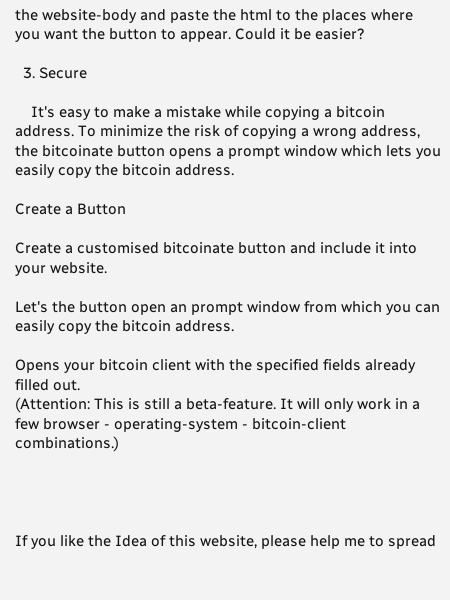the website-body and paste the html to the places where you want the button to appear. Could it be easier?

  3. Secure

    It's easy to make a mistake while copying a bitcoin address. To minimize the risk of copying a wrong address, the bitcoinate button opens a prompt window which lets you easily copy the bitcoin address.

Create a Button

Create a customised bitcoinate button and include it into your website.

Let's the button open an prompt window from which you can easily copy the bitcoin address.

Opens your bitcoin client with the specified fields already filled out.
(Attention: This is still a beta-feature. It will only work in a few browser - operating-system - bitcoin-client combinations.)




If you like the Idea of this website, please help me to spread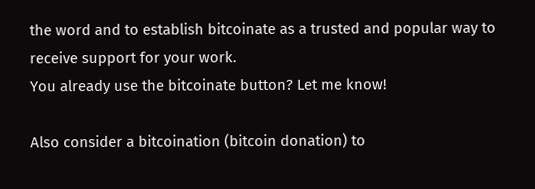the word and to establish bitcoinate as a trusted and popular way to receive support for your work.
You already use the bitcoinate button? Let me know!

Also consider a bitcoination (bitcoin donation) to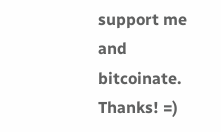support me and bitcoinate.
Thanks! =)